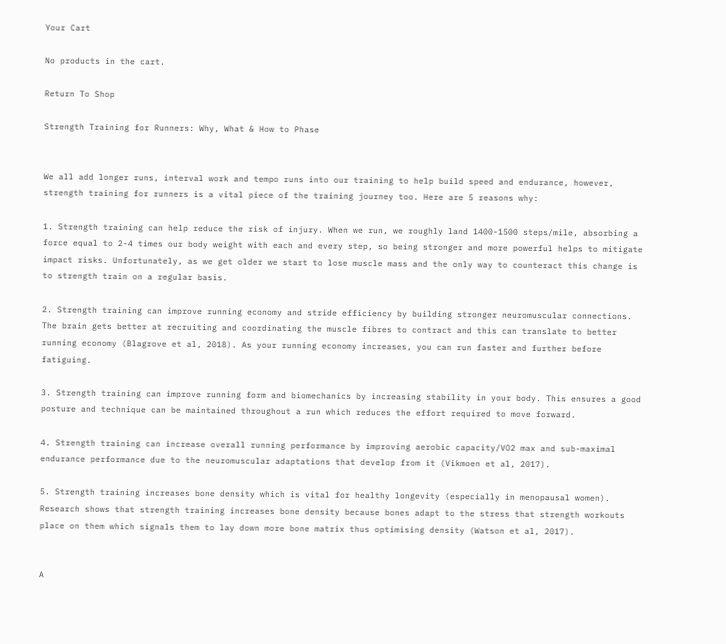Your Cart

No products in the cart.

Return To Shop

Strength Training for Runners: Why, What & How to Phase


We all add longer runs, interval work and tempo runs into our training to help build speed and endurance, however, strength training for runners is a vital piece of the training journey too. Here are 5 reasons why:

1. Strength training can help reduce the risk of injury. When we run, we roughly land 1400-1500 steps/mile, absorbing a force equal to 2-4 times our body weight with each and every step, so being stronger and more powerful helps to mitigate impact risks. Unfortunately, as we get older we start to lose muscle mass and the only way to counteract this change is to strength train on a regular basis.

2. Strength training can improve running economy and stride efficiency by building stronger neuromuscular connections. The brain gets better at recruiting and coordinating the muscle fibres to contract and this can translate to better running economy (Blagrove et al, 2018). As your running economy increases, you can run faster and further before fatiguing.

3. Strength training can improve running form and biomechanics by increasing stability in your body. This ensures a good posture and technique can be maintained throughout a run which reduces the effort required to move forward.

4. Strength training can increase overall running performance by improving aerobic capacity/VO2 max and sub-maximal endurance performance due to the neuromuscular adaptations that develop from it (Vikmoen et al, 2017).

5. Strength training increases bone density which is vital for healthy longevity (especially in menopausal women). Research shows that strength training increases bone density because bones adapt to the stress that strength workouts place on them which signals them to lay down more bone matrix thus optimising density (Watson et al, 2017).


A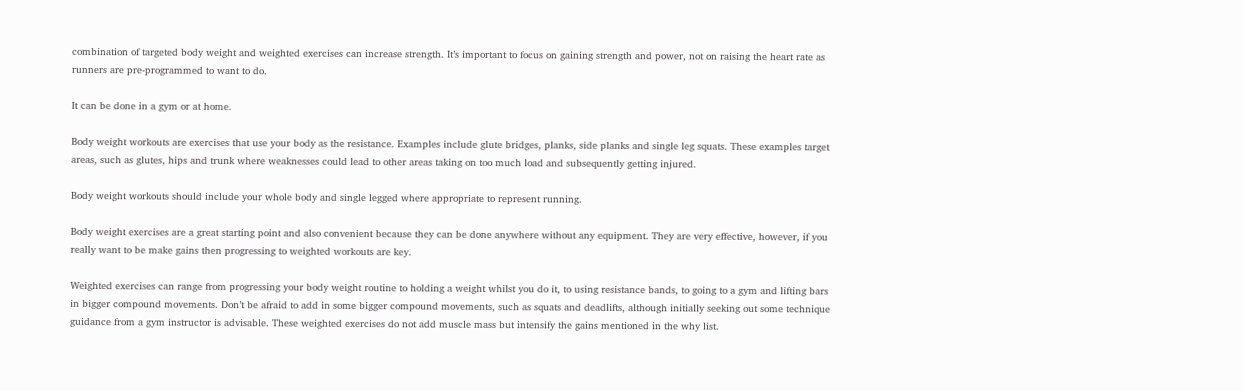combination of targeted body weight and weighted exercises can increase strength. It’s important to focus on gaining strength and power, not on raising the heart rate as runners are pre-programmed to want to do.

It can be done in a gym or at home.

Body weight workouts are exercises that use your body as the resistance. Examples include glute bridges, planks, side planks and single leg squats. These examples target areas, such as glutes, hips and trunk where weaknesses could lead to other areas taking on too much load and subsequently getting injured.

Body weight workouts should include your whole body and single legged where appropriate to represent running.

Body weight exercises are a great starting point and also convenient because they can be done anywhere without any equipment. They are very effective, however, if you really want to be make gains then progressing to weighted workouts are key.

Weighted exercises can range from progressing your body weight routine to holding a weight whilst you do it, to using resistance bands, to going to a gym and lifting bars in bigger compound movements. Don’t be afraid to add in some bigger compound movements, such as squats and deadlifts, although initially seeking out some technique guidance from a gym instructor is advisable. These weighted exercises do not add muscle mass but intensify the gains mentioned in the why list.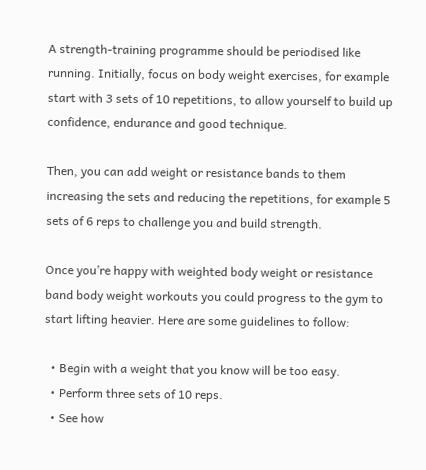A strength-training programme should be periodised like running. Initially, focus on body weight exercises, for example start with 3 sets of 10 repetitions, to allow yourself to build up confidence, endurance and good technique.

Then, you can add weight or resistance bands to them increasing the sets and reducing the repetitions, for example 5 sets of 6 reps to challenge you and build strength.

Once you’re happy with weighted body weight or resistance band body weight workouts you could progress to the gym to start lifting heavier. Here are some guidelines to follow:

  • Begin with a weight that you know will be too easy.
  • Perform three sets of 10 reps.
  • See how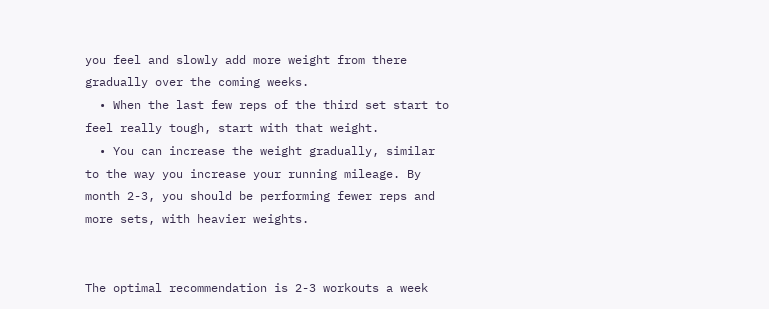you feel and slowly add more weight from there gradually over the coming weeks.
  • When the last few reps of the third set start to feel really tough, start with that weight.
  • You can increase the weight gradually, similar to the way you increase your running mileage. By month 2-3, you should be performing fewer reps and more sets, with heavier weights.


The optimal recommendation is 2-3 workouts a week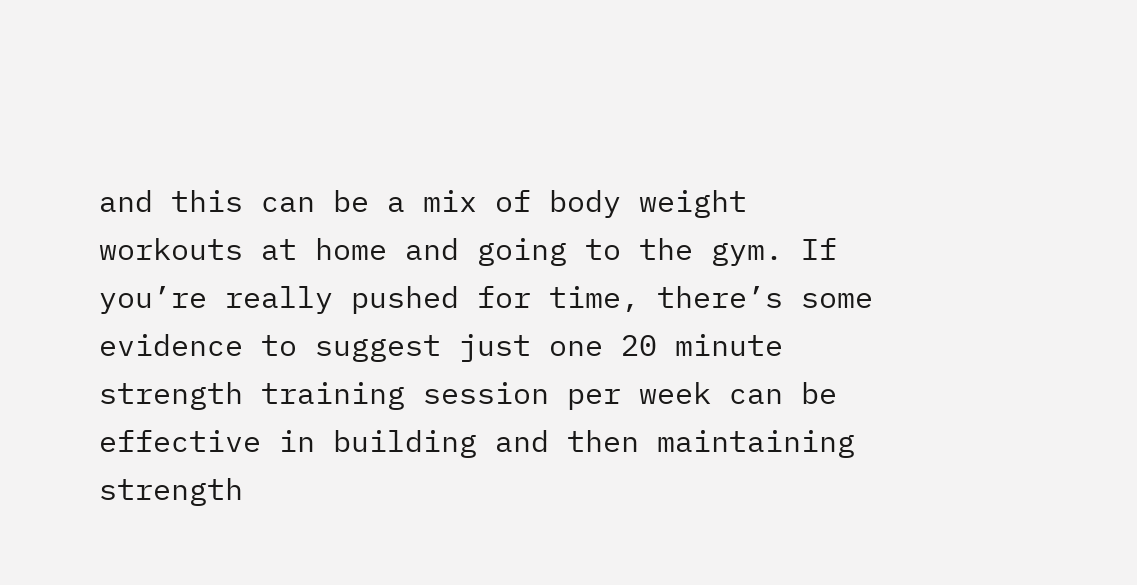and this can be a mix of body weight workouts at home and going to the gym. If you’re really pushed for time, there’s some evidence to suggest just one 20 minute strength training session per week can be effective in building and then maintaining strength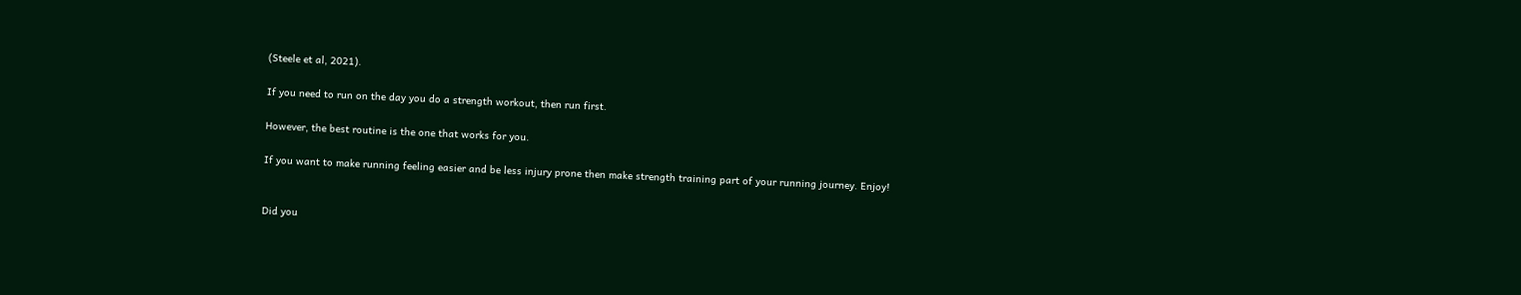(Steele et al, 2021).

If you need to run on the day you do a strength workout, then run first.

However, the best routine is the one that works for you.

If you want to make running feeling easier and be less injury prone then make strength training part of your running journey. Enjoy!


Did you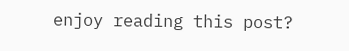enjoy reading this post?